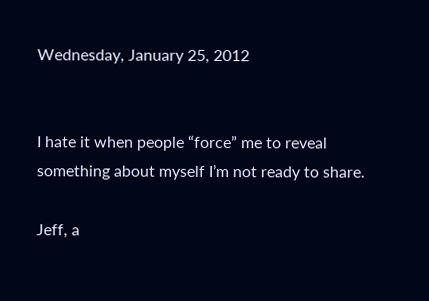Wednesday, January 25, 2012


I hate it when people “force” me to reveal something about myself I’m not ready to share.

Jeff, a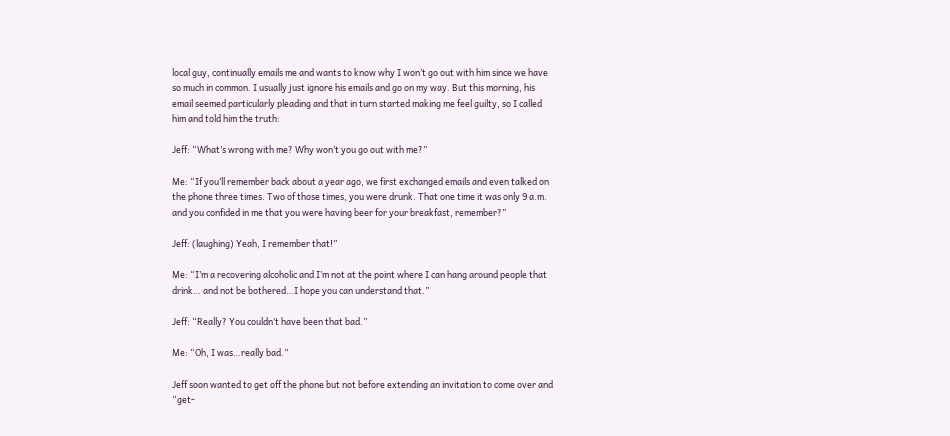local guy, continually emails me and wants to know why I won’t go out with him since we have so much in common. I usually just ignore his emails and go on my way. But this morning, his email seemed particularly pleading and that in turn started making me feel guilty, so I called him and told him the truth:

Jeff: “What’s wrong with me? Why won’t you go out with me?”

Me: “If you’ll remember back about a year ago, we first exchanged emails and even talked on the phone three times. Two of those times, you were drunk. That one time it was only 9 a.m. and you confided in me that you were having beer for your breakfast, remember?”

Jeff: (laughing) Yeah, I remember that!”

Me: “I’m a recovering alcoholic and I’m not at the point where I can hang around people that drink… and not be bothered…I hope you can understand that.”

Jeff: “Really? You couldn’t have been that bad.”

Me: “Oh, I was…really bad.”

Jeff soon wanted to get off the phone but not before extending an invitation to come over and “get-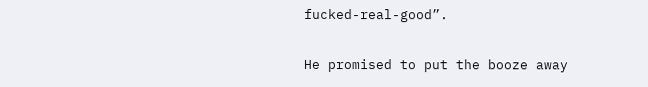fucked-real-good”.

He promised to put the booze away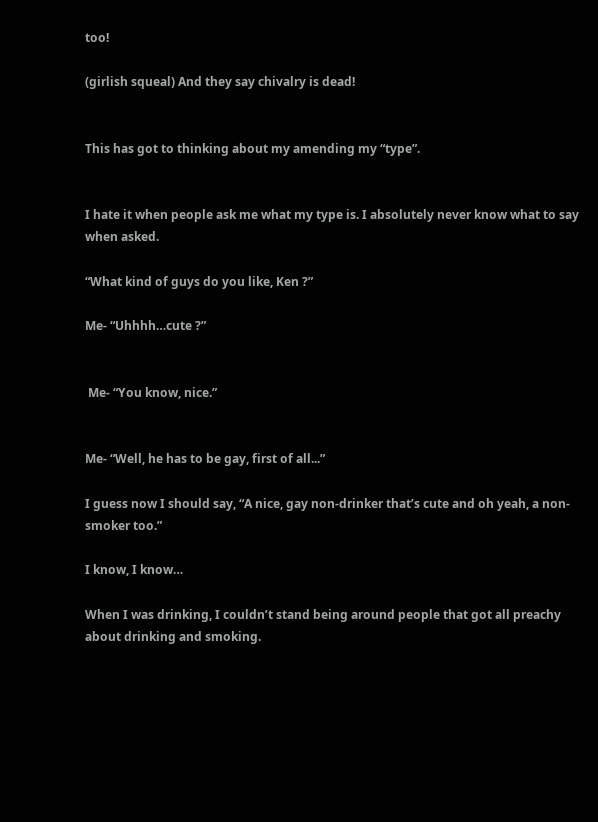too!

(girlish squeal) And they say chivalry is dead!


This has got to thinking about my amending my “type”.


I hate it when people ask me what my type is. I absolutely never know what to say when asked.

“What kind of guys do you like, Ken ?”

Me- “Uhhhh…cute ?”


 Me- “You know, nice.”


Me- “Well, he has to be gay, first of all...”

I guess now I should say, “A nice, gay non-drinker that’s cute and oh yeah, a non-smoker too.”

I know, I know…

When I was drinking, I couldn’t stand being around people that got all preachy about drinking and smoking.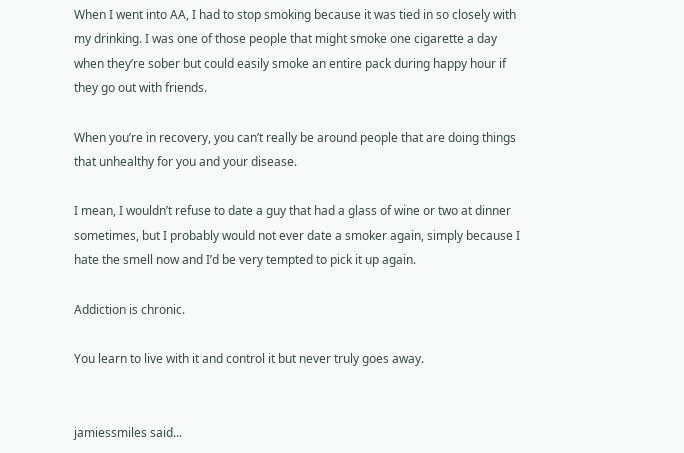When I went into AA, I had to stop smoking because it was tied in so closely with my drinking. I was one of those people that might smoke one cigarette a day when they’re sober but could easily smoke an entire pack during happy hour if they go out with friends.

When you’re in recovery, you can’t really be around people that are doing things that unhealthy for you and your disease.

I mean, I wouldn’t refuse to date a guy that had a glass of wine or two at dinner sometimes, but I probably would not ever date a smoker again, simply because I hate the smell now and I’d be very tempted to pick it up again.

Addiction is chronic.

You learn to live with it and control it but never truly goes away.


jamiessmiles said...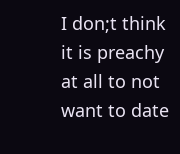I don;t think it is preachy at all to not want to date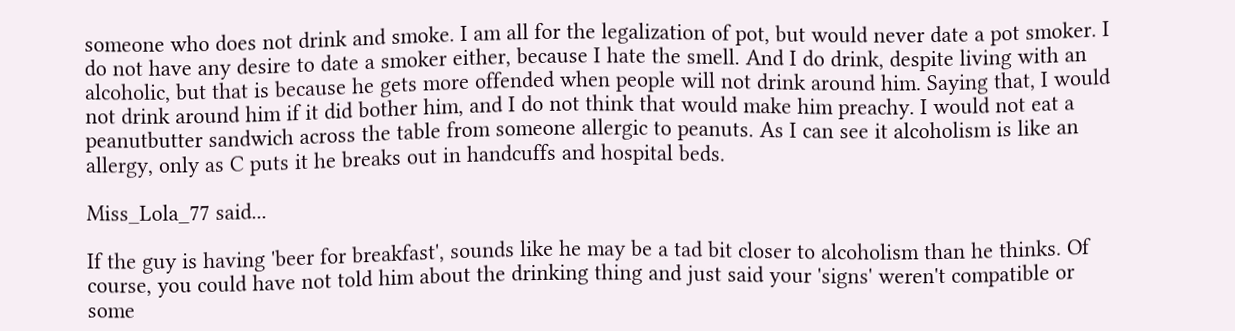someone who does not drink and smoke. I am all for the legalization of pot, but would never date a pot smoker. I do not have any desire to date a smoker either, because I hate the smell. And I do drink, despite living with an alcoholic, but that is because he gets more offended when people will not drink around him. Saying that, I would not drink around him if it did bother him, and I do not think that would make him preachy. I would not eat a peanutbutter sandwich across the table from someone allergic to peanuts. As I can see it alcoholism is like an allergy, only as C puts it he breaks out in handcuffs and hospital beds.

Miss_Lola_77 said...

If the guy is having 'beer for breakfast', sounds like he may be a tad bit closer to alcoholism than he thinks. Of course, you could have not told him about the drinking thing and just said your 'signs' weren't compatible or some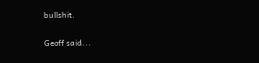bullshit.

Geoff said...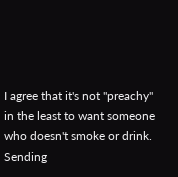I agree that it's not "preachy" in the least to want someone who doesn't smoke or drink. Sending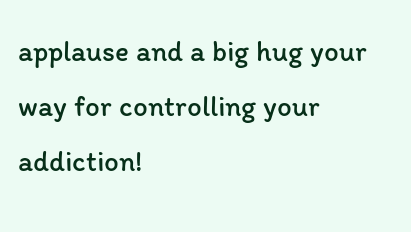applause and a big hug your way for controlling your addiction!